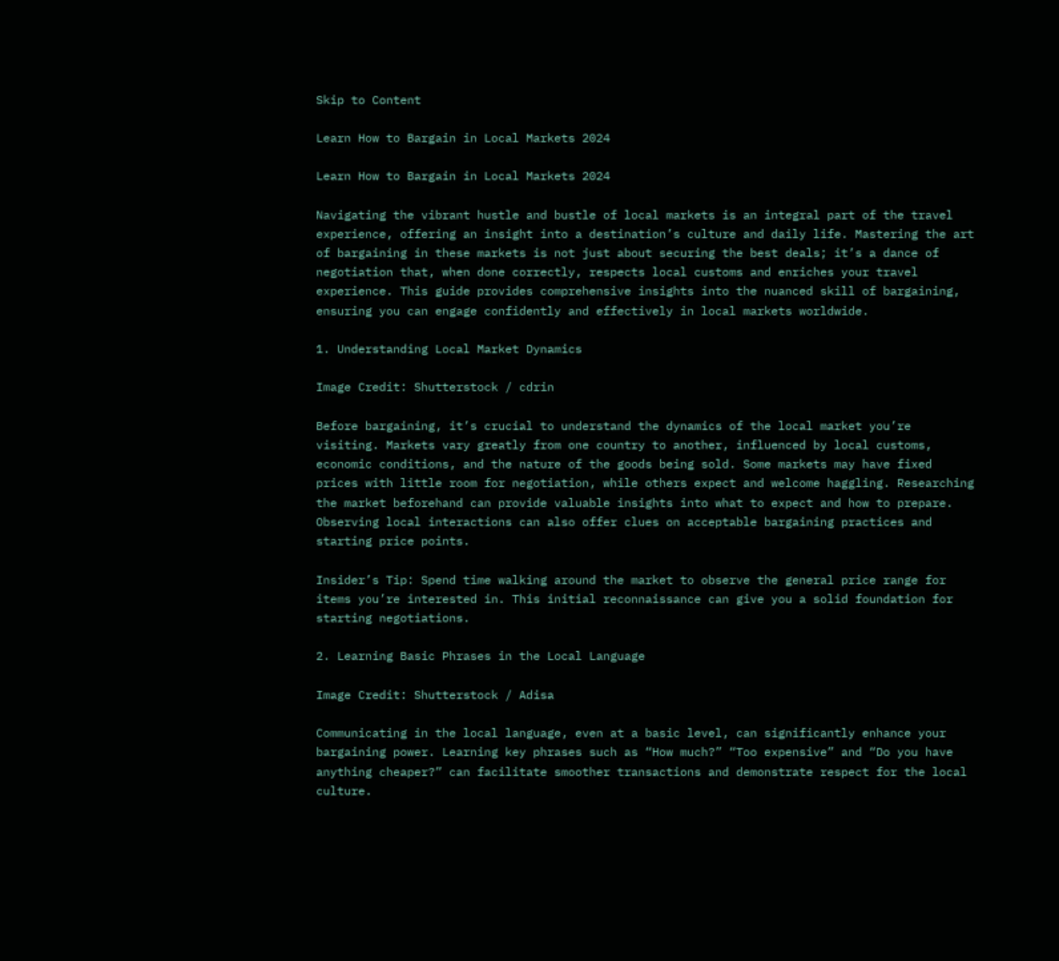Skip to Content

Learn How to Bargain in Local Markets 2024

Learn How to Bargain in Local Markets 2024

Navigating the vibrant hustle and bustle of local markets is an integral part of the travel experience, offering an insight into a destination’s culture and daily life. Mastering the art of bargaining in these markets is not just about securing the best deals; it’s a dance of negotiation that, when done correctly, respects local customs and enriches your travel experience. This guide provides comprehensive insights into the nuanced skill of bargaining, ensuring you can engage confidently and effectively in local markets worldwide.

1. Understanding Local Market Dynamics

Image Credit: Shutterstock / cdrin

Before bargaining, it’s crucial to understand the dynamics of the local market you’re visiting. Markets vary greatly from one country to another, influenced by local customs, economic conditions, and the nature of the goods being sold. Some markets may have fixed prices with little room for negotiation, while others expect and welcome haggling. Researching the market beforehand can provide valuable insights into what to expect and how to prepare. Observing local interactions can also offer clues on acceptable bargaining practices and starting price points.

Insider’s Tip: Spend time walking around the market to observe the general price range for items you’re interested in. This initial reconnaissance can give you a solid foundation for starting negotiations.

2. Learning Basic Phrases in the Local Language

Image Credit: Shutterstock / Adisa

Communicating in the local language, even at a basic level, can significantly enhance your bargaining power. Learning key phrases such as “How much?” “Too expensive” and “Do you have anything cheaper?” can facilitate smoother transactions and demonstrate respect for the local culture.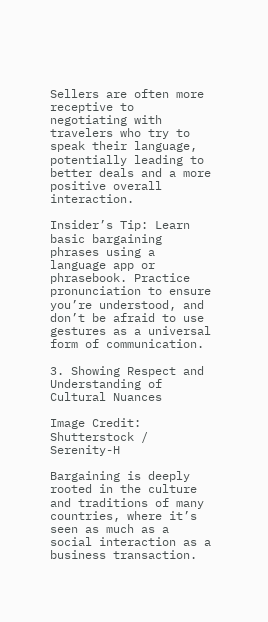Sellers are often more receptive to negotiating with travelers who try to speak their language, potentially leading to better deals and a more positive overall interaction.

Insider’s Tip: Learn basic bargaining phrases using a language app or phrasebook. Practice pronunciation to ensure you’re understood, and don’t be afraid to use gestures as a universal form of communication.

3. Showing Respect and Understanding of Cultural Nuances

Image Credit: Shutterstock / Serenity-H

Bargaining is deeply rooted in the culture and traditions of many countries, where it’s seen as much as a social interaction as a business transaction.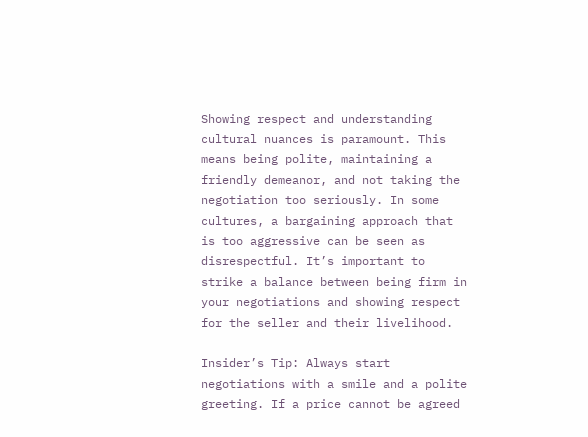Showing respect and understanding cultural nuances is paramount. This means being polite, maintaining a friendly demeanor, and not taking the negotiation too seriously. In some cultures, a bargaining approach that is too aggressive can be seen as disrespectful. It’s important to strike a balance between being firm in your negotiations and showing respect for the seller and their livelihood.

Insider’s Tip: Always start negotiations with a smile and a polite greeting. If a price cannot be agreed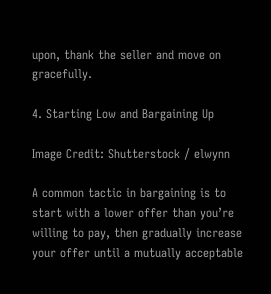upon, thank the seller and move on gracefully.

4. Starting Low and Bargaining Up

Image Credit: Shutterstock / elwynn

A common tactic in bargaining is to start with a lower offer than you’re willing to pay, then gradually increase your offer until a mutually acceptable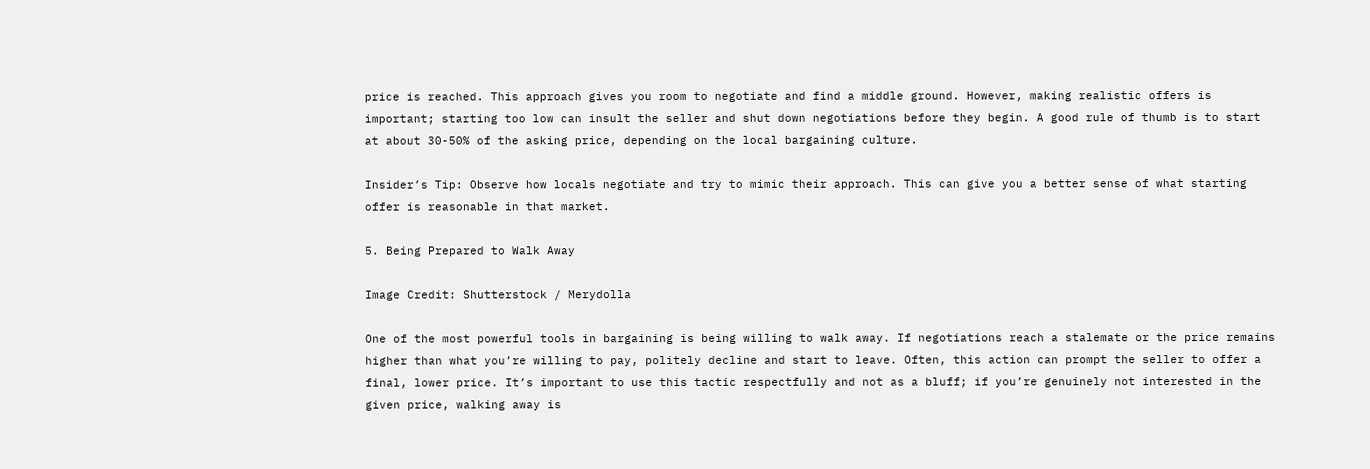price is reached. This approach gives you room to negotiate and find a middle ground. However, making realistic offers is important; starting too low can insult the seller and shut down negotiations before they begin. A good rule of thumb is to start at about 30-50% of the asking price, depending on the local bargaining culture.

Insider’s Tip: Observe how locals negotiate and try to mimic their approach. This can give you a better sense of what starting offer is reasonable in that market.

5. Being Prepared to Walk Away

Image Credit: Shutterstock / Merydolla

One of the most powerful tools in bargaining is being willing to walk away. If negotiations reach a stalemate or the price remains higher than what you’re willing to pay, politely decline and start to leave. Often, this action can prompt the seller to offer a final, lower price. It’s important to use this tactic respectfully and not as a bluff; if you’re genuinely not interested in the given price, walking away is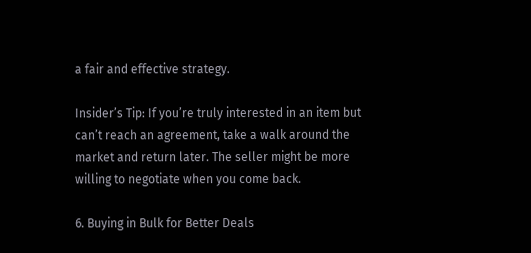a fair and effective strategy.

Insider’s Tip: If you’re truly interested in an item but can’t reach an agreement, take a walk around the market and return later. The seller might be more willing to negotiate when you come back.

6. Buying in Bulk for Better Deals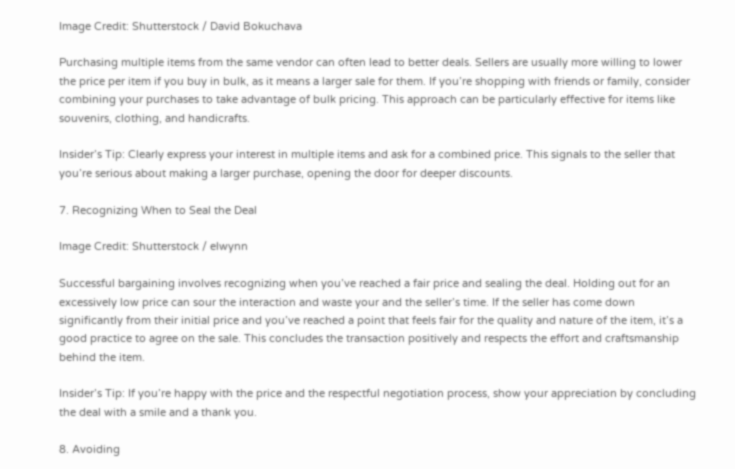Image Credit: Shutterstock / David Bokuchava

Purchasing multiple items from the same vendor can often lead to better deals. Sellers are usually more willing to lower the price per item if you buy in bulk, as it means a larger sale for them. If you’re shopping with friends or family, consider combining your purchases to take advantage of bulk pricing. This approach can be particularly effective for items like souvenirs, clothing, and handicrafts.

Insider’s Tip: Clearly express your interest in multiple items and ask for a combined price. This signals to the seller that you’re serious about making a larger purchase, opening the door for deeper discounts.

7. Recognizing When to Seal the Deal

Image Credit: Shutterstock / elwynn

Successful bargaining involves recognizing when you’ve reached a fair price and sealing the deal. Holding out for an excessively low price can sour the interaction and waste your and the seller’s time. If the seller has come down significantly from their initial price and you’ve reached a point that feels fair for the quality and nature of the item, it’s a good practice to agree on the sale. This concludes the transaction positively and respects the effort and craftsmanship behind the item.

Insider’s Tip: If you’re happy with the price and the respectful negotiation process, show your appreciation by concluding the deal with a smile and a thank you.

8. Avoiding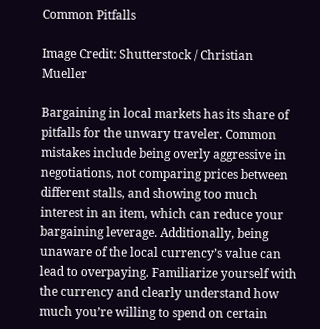Common Pitfalls

Image Credit: Shutterstock / Christian Mueller

Bargaining in local markets has its share of pitfalls for the unwary traveler. Common mistakes include being overly aggressive in negotiations, not comparing prices between different stalls, and showing too much interest in an item, which can reduce your bargaining leverage. Additionally, being unaware of the local currency’s value can lead to overpaying. Familiarize yourself with the currency and clearly understand how much you’re willing to spend on certain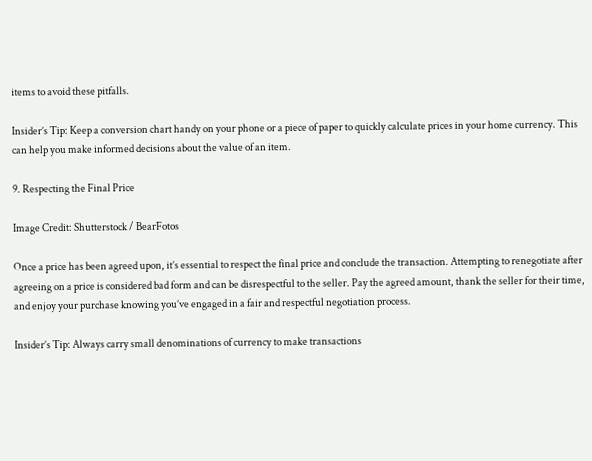items to avoid these pitfalls.

Insider’s Tip: Keep a conversion chart handy on your phone or a piece of paper to quickly calculate prices in your home currency. This can help you make informed decisions about the value of an item.

9. Respecting the Final Price

Image Credit: Shutterstock / BearFotos

Once a price has been agreed upon, it’s essential to respect the final price and conclude the transaction. Attempting to renegotiate after agreeing on a price is considered bad form and can be disrespectful to the seller. Pay the agreed amount, thank the seller for their time, and enjoy your purchase knowing you’ve engaged in a fair and respectful negotiation process.

Insider’s Tip: Always carry small denominations of currency to make transactions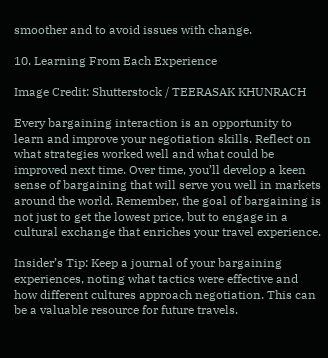smoother and to avoid issues with change.

10. Learning From Each Experience

Image Credit: Shutterstock / TEERASAK KHUNRACH

Every bargaining interaction is an opportunity to learn and improve your negotiation skills. Reflect on what strategies worked well and what could be improved next time. Over time, you’ll develop a keen sense of bargaining that will serve you well in markets around the world. Remember, the goal of bargaining is not just to get the lowest price, but to engage in a cultural exchange that enriches your travel experience.

Insider’s Tip: Keep a journal of your bargaining experiences, noting what tactics were effective and how different cultures approach negotiation. This can be a valuable resource for future travels.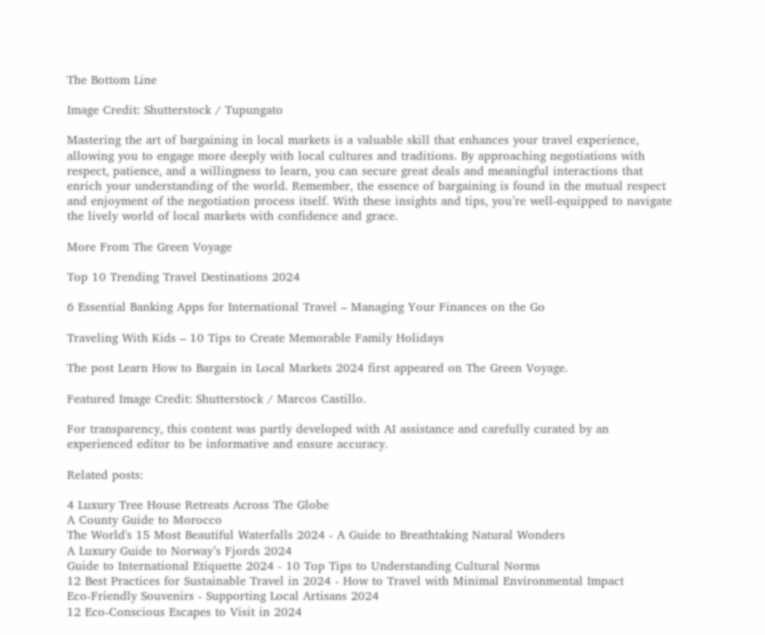The Bottom Line

Image Credit: Shutterstock / Tupungato

Mastering the art of bargaining in local markets is a valuable skill that enhances your travel experience, allowing you to engage more deeply with local cultures and traditions. By approaching negotiations with respect, patience, and a willingness to learn, you can secure great deals and meaningful interactions that enrich your understanding of the world. Remember, the essence of bargaining is found in the mutual respect and enjoyment of the negotiation process itself. With these insights and tips, you’re well-equipped to navigate the lively world of local markets with confidence and grace.

More From The Green Voyage

Top 10 Trending Travel Destinations 2024

6 Essential Banking Apps for International Travel – Managing Your Finances on the Go

Traveling With Kids – 10 Tips to Create Memorable Family Holidays

The post Learn How to Bargain in Local Markets 2024 first appeared on The Green Voyage.

Featured Image Credit: Shutterstock / Marcos Castillo.

For transparency, this content was partly developed with AI assistance and carefully curated by an experienced editor to be informative and ensure accuracy.

Related posts:

4 Luxury Tree House Retreats Across The Globe
A County Guide to Morocco
The World's 15 Most Beautiful Waterfalls 2024 - A Guide to Breathtaking Natural Wonders
A Luxury Guide to Norway’s Fjords 2024
Guide to International Etiquette 2024 - 10 Top Tips to Understanding Cultural Norms
12 Best Practices for Sustainable Travel in 2024 - How to Travel with Minimal Environmental Impact
Eco-Friendly Souvenirs - Supporting Local Artisans 2024
12 Eco-Conscious Escapes to Visit in 2024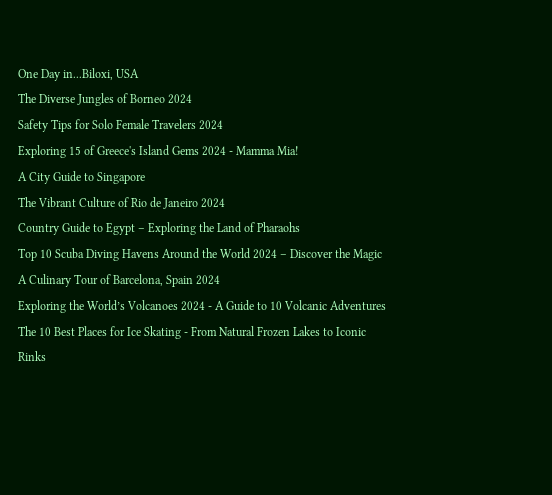One Day in...Biloxi, USA
The Diverse Jungles of Borneo 2024
Safety Tips for Solo Female Travelers 2024
Exploring 15 of Greece's Island Gems 2024 - Mamma Mia!
A City Guide to Singapore
The Vibrant Culture of Rio de Janeiro 2024
Country Guide to Egypt – Exploring the Land of Pharaohs
Top 10 Scuba Diving Havens Around the World 2024 – Discover the Magic
A Culinary Tour of Barcelona, Spain 2024
Exploring the World’s Volcanoes 2024 - A Guide to 10 Volcanic Adventures
The 10 Best Places for Ice Skating - From Natural Frozen Lakes to Iconic Rinks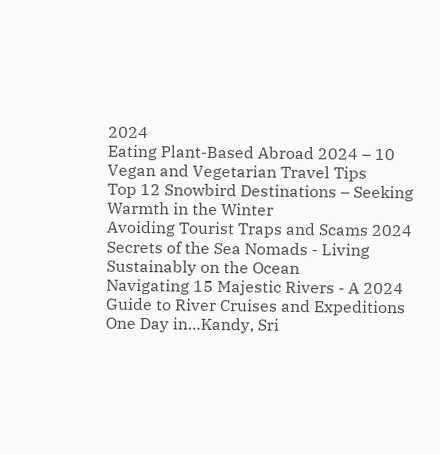2024
Eating Plant-Based Abroad 2024 – 10 Vegan and Vegetarian Travel Tips
Top 12 Snowbird Destinations – Seeking Warmth in the Winter
Avoiding Tourist Traps and Scams 2024
Secrets of the Sea Nomads - Living Sustainably on the Ocean
Navigating 15 Majestic Rivers - A 2024 Guide to River Cruises and Expeditions
One Day in…Kandy, Sri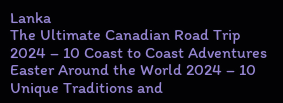Lanka
The Ultimate Canadian Road Trip 2024 – 10 Coast to Coast Adventures
Easter Around the World 2024 – 10 Unique Traditions and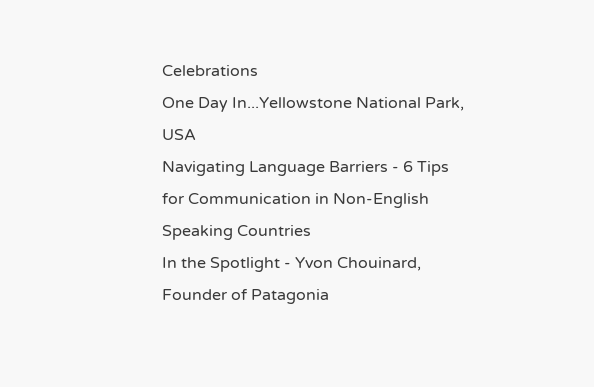Celebrations
One Day In...Yellowstone National Park, USA
Navigating Language Barriers - 6 Tips for Communication in Non-English Speaking Countries
In the Spotlight - Yvon Chouinard, Founder of Patagonia